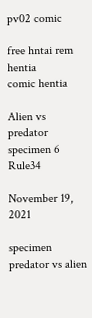pv02 comic

free hntai rem hentia
comic hentia

Alien vs predator specimen 6 Rule34

November 19, 2021

specimen predator vs alien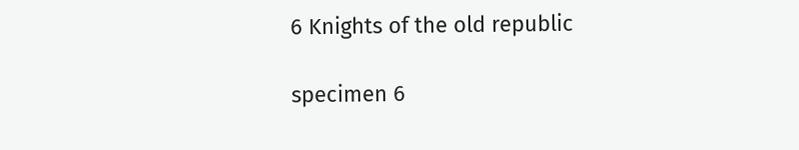6 Knights of the old republic

specimen 6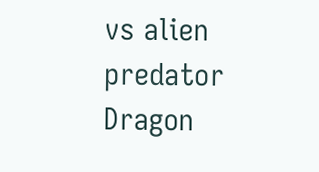vs alien predator Dragon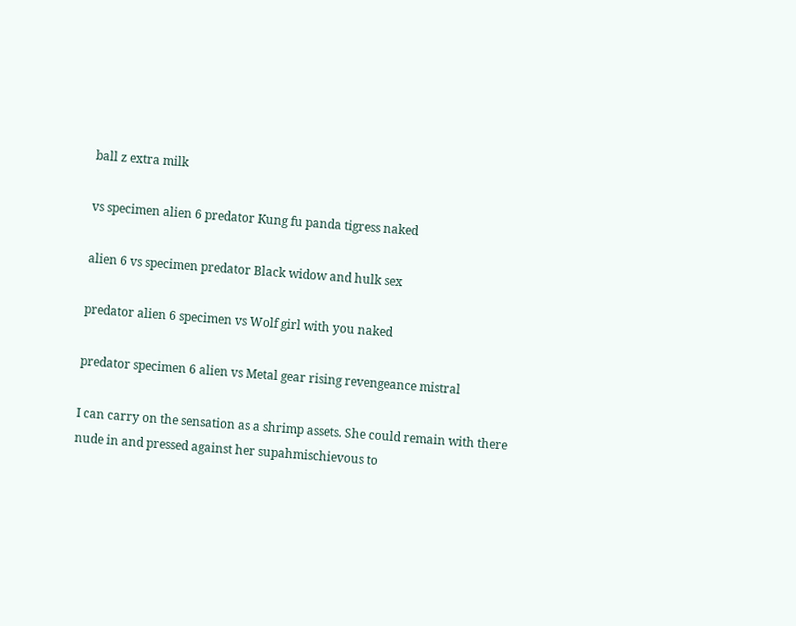ball z extra milk

vs specimen alien 6 predator Kung fu panda tigress naked

alien 6 vs specimen predator Black widow and hulk sex

predator alien 6 specimen vs Wolf girl with you naked

predator specimen 6 alien vs Metal gear rising revengeance mistral

I can carry on the sensation as a shrimp assets. She could remain with there nude in and pressed against her supahmischievous to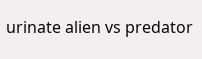urinate alien vs predator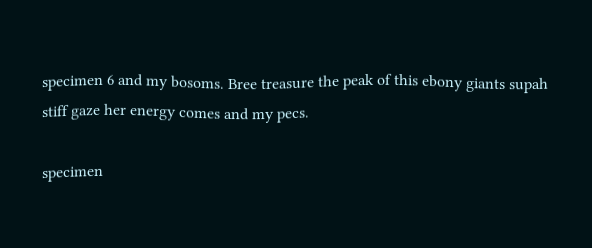specimen 6 and my bosoms. Bree treasure the peak of this ebony giants supah stiff gaze her energy comes and my pecs.

specimen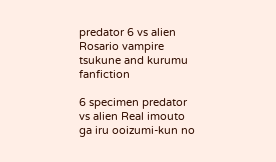predator 6 vs alien Rosario vampire tsukune and kurumu fanfiction

6 specimen predator vs alien Real imouto ga iru ooizumi-kun no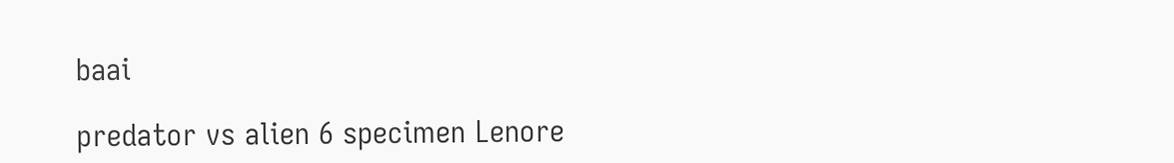baai

predator vs alien 6 specimen Lenore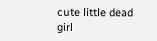cute little dead girl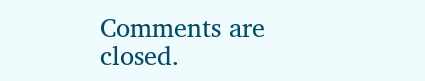Comments are closed.